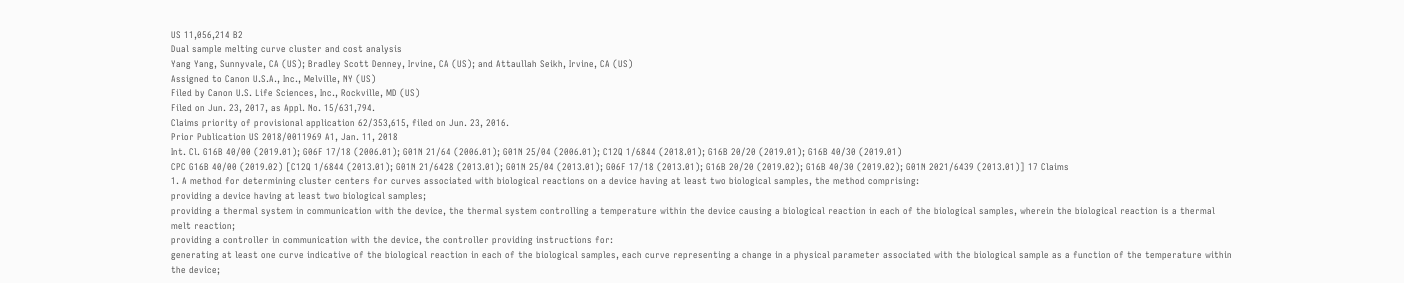US 11,056,214 B2
Dual sample melting curve cluster and cost analysis
Yang Yang, Sunnyvale, CA (US); Bradley Scott Denney, Irvine, CA (US); and Attaullah Seikh, Irvine, CA (US)
Assigned to Canon U.S.A., Inc., Melville, NY (US)
Filed by Canon U.S. Life Sciences, Inc., Rockville, MD (US)
Filed on Jun. 23, 2017, as Appl. No. 15/631,794.
Claims priority of provisional application 62/353,615, filed on Jun. 23, 2016.
Prior Publication US 2018/0011969 A1, Jan. 11, 2018
Int. Cl. G16B 40/00 (2019.01); G06F 17/18 (2006.01); G01N 21/64 (2006.01); G01N 25/04 (2006.01); C12Q 1/6844 (2018.01); G16B 20/20 (2019.01); G16B 40/30 (2019.01)
CPC G16B 40/00 (2019.02) [C12Q 1/6844 (2013.01); G01N 21/6428 (2013.01); G01N 25/04 (2013.01); G06F 17/18 (2013.01); G16B 20/20 (2019.02); G16B 40/30 (2019.02); G01N 2021/6439 (2013.01)] 17 Claims
1. A method for determining cluster centers for curves associated with biological reactions on a device having at least two biological samples, the method comprising:
providing a device having at least two biological samples;
providing a thermal system in communication with the device, the thermal system controlling a temperature within the device causing a biological reaction in each of the biological samples, wherein the biological reaction is a thermal melt reaction;
providing a controller in communication with the device, the controller providing instructions for:
generating at least one curve indicative of the biological reaction in each of the biological samples, each curve representing a change in a physical parameter associated with the biological sample as a function of the temperature within the device;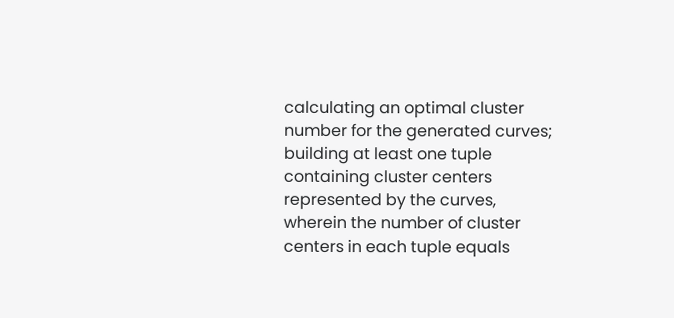calculating an optimal cluster number for the generated curves;
building at least one tuple containing cluster centers represented by the curves, wherein the number of cluster centers in each tuple equals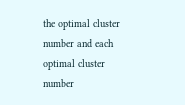the optimal cluster number and each optimal cluster number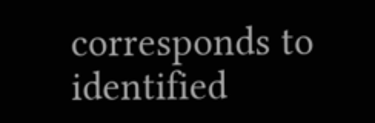corresponds to identified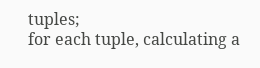tuples;
for each tuple, calculating a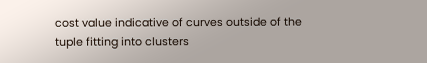cost value indicative of curves outside of the tuple fitting into clusters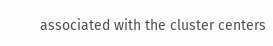associated with the cluster centers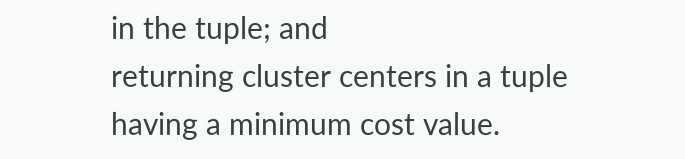in the tuple; and
returning cluster centers in a tuple having a minimum cost value.